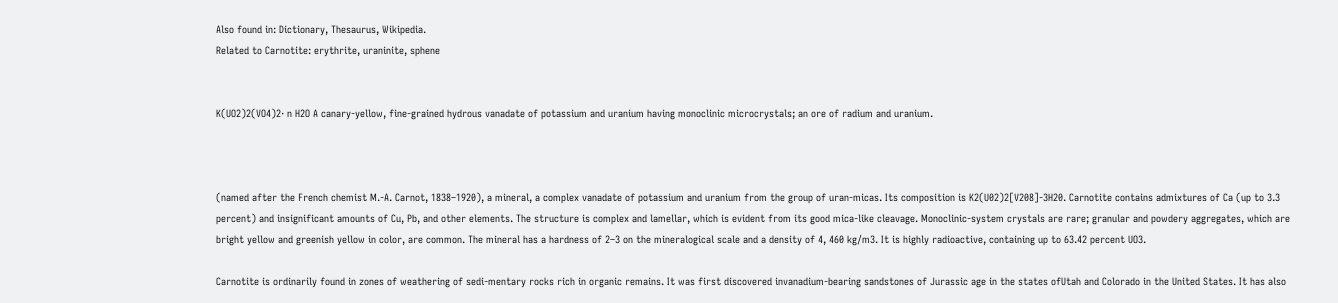Also found in: Dictionary, Thesaurus, Wikipedia.
Related to Carnotite: erythrite, uraninite, sphene


K(UO2)2(VO4)2· n H2O A canary-yellow, fine-grained hydrous vanadate of potassium and uranium having monoclinic microcrystals; an ore of radium and uranium.



(named after the French chemist M.-A. Carnot, 1838–1920), a mineral, a complex vanadate of potassium and uranium from the group of uran-micas. Its composition is K2(U02)2[V208]-3H20. Carnotite contains admixtures of Ca (up to 3.3 percent) and insignificant amounts of Cu, Pb, and other elements. The structure is complex and lamellar, which is evident from its good mica-like cleavage. Monoclinic-system crystals are rare; granular and powdery aggregates, which are bright yellow and greenish yellow in color, are common. The mineral has a hardness of 2–3 on the mineralogical scale and a density of 4, 460 kg/m3. It is highly radioactive, containing up to 63.42 percent UO3.

Carnotite is ordinarily found in zones of weathering of sedi-mentary rocks rich in organic remains. It was first discovered invanadium-bearing sandstones of Jurassic age in the states ofUtah and Colorado in the United States. It has also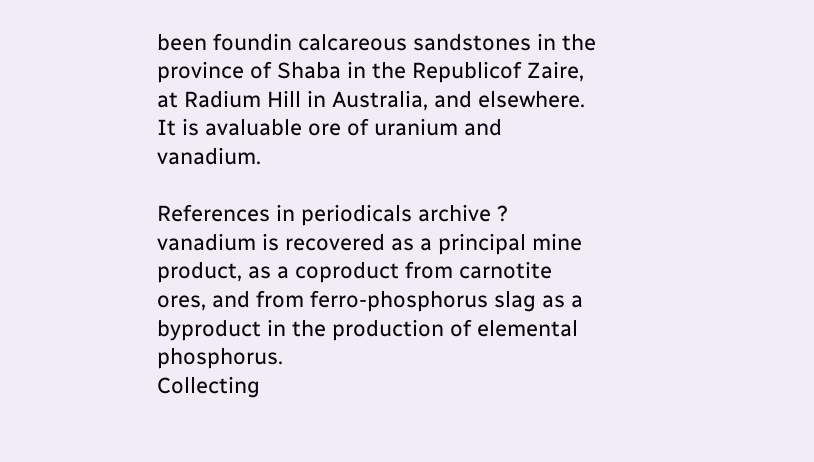been foundin calcareous sandstones in the province of Shaba in the Republicof Zaire, at Radium Hill in Australia, and elsewhere. It is avaluable ore of uranium and vanadium.

References in periodicals archive ?
vanadium is recovered as a principal mine product, as a coproduct from carnotite ores, and from ferro-phosphorus slag as a byproduct in the production of elemental phosphorus.
Collecting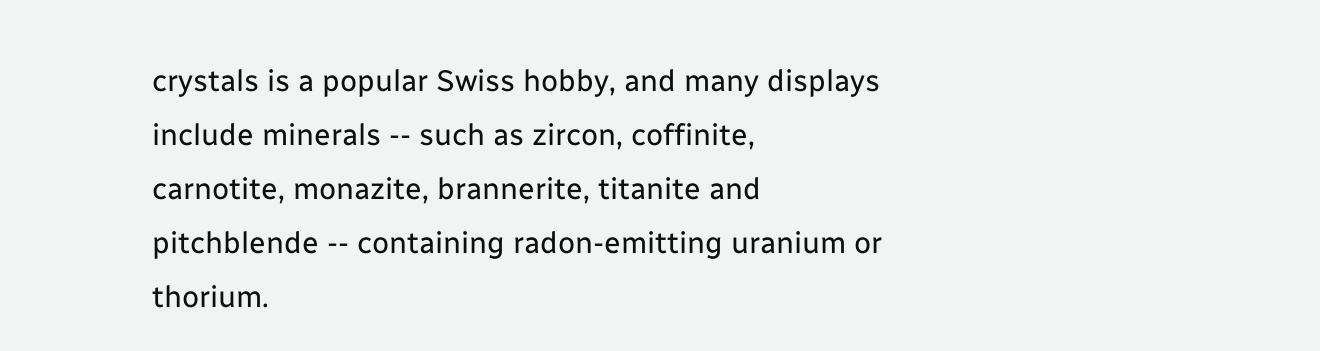crystals is a popular Swiss hobby, and many displays include minerals -- such as zircon, coffinite, carnotite, monazite, brannerite, titanite and pitchblende -- containing radon-emitting uranium or thorium.